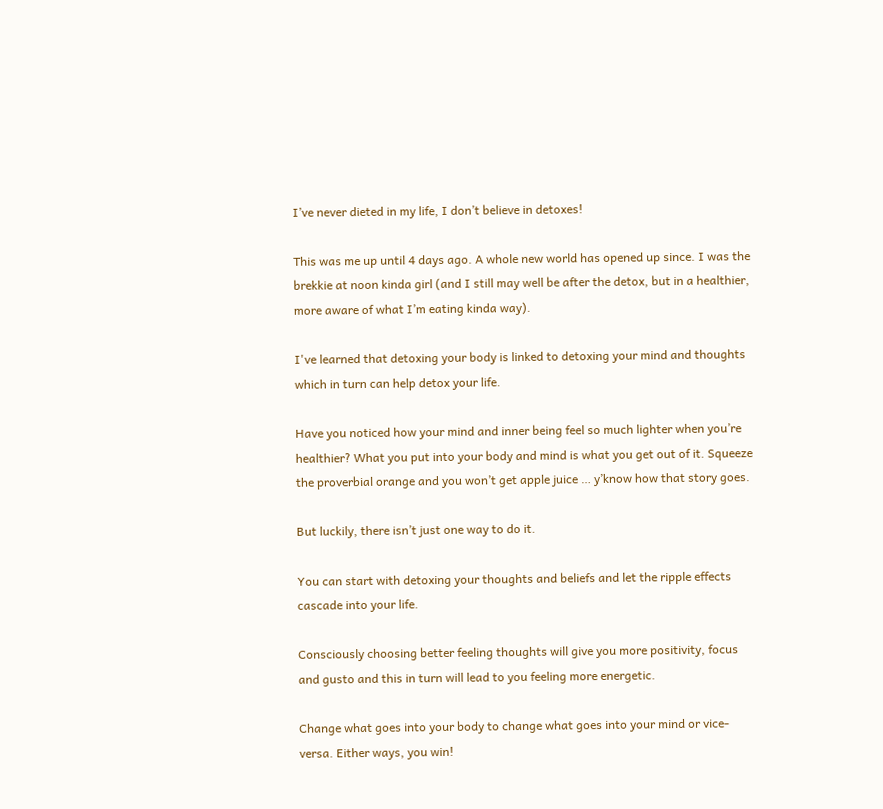I’ve never dieted in my life, I don’t believe in detoxes!

This was me up until 4 days ago. A whole new world has opened up since. I was the brekkie at noon kinda girl (and I still may well be after the detox, but in a healthier, more aware of what I’m eating kinda way).

I've learned that detoxing your body is linked to detoxing your mind and thoughts which in turn can help detox your life.

Have you noticed how your mind and inner being feel so much lighter when you’re healthier? What you put into your body and mind is what you get out of it. Squeeze the proverbial orange and you won’t get apple juice … y’know how that story goes.

But luckily, there isn’t just one way to do it.

You can start with detoxing your thoughts and beliefs and let the ripple effects cascade into your life.

Consciously choosing better feeling thoughts will give you more positivity, focus and gusto and this in turn will lead to you feeling more energetic.

Change what goes into your body to change what goes into your mind or vice-versa. Either ways, you win!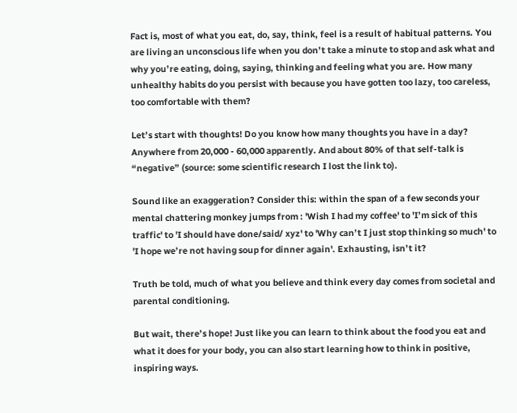Fact is, most of what you eat, do, say, think, feel is a result of habitual patterns. You are living an unconscious life when you don’t take a minute to stop and ask what and why you’re eating, doing, saying, thinking and feeling what you are. How many unhealthy habits do you persist with because you have gotten too lazy, too careless, too comfortable with them?

Let’s start with thoughts! Do you know how many thoughts you have in a day? Anywhere from 20,000 - 60,000 apparently. And about 80% of that self-talk is “negative” (source: some scientific research I lost the link to).

Sound like an exaggeration? Consider this: within the span of a few seconds your mental chattering monkey jumps from : 'Wish I had my coffee' to 'I’m sick of this traffic' to 'I should have done/said/ xyz' to 'Why can’t I just stop thinking so much' to 'I hope we’re not having soup for dinner again'. Exhausting, isn’t it?

Truth be told, much of what you believe and think every day comes from societal and parental conditioning.

But wait, there’s hope! Just like you can learn to think about the food you eat and what it does for your body, you can also start learning how to think in positive, inspiring ways.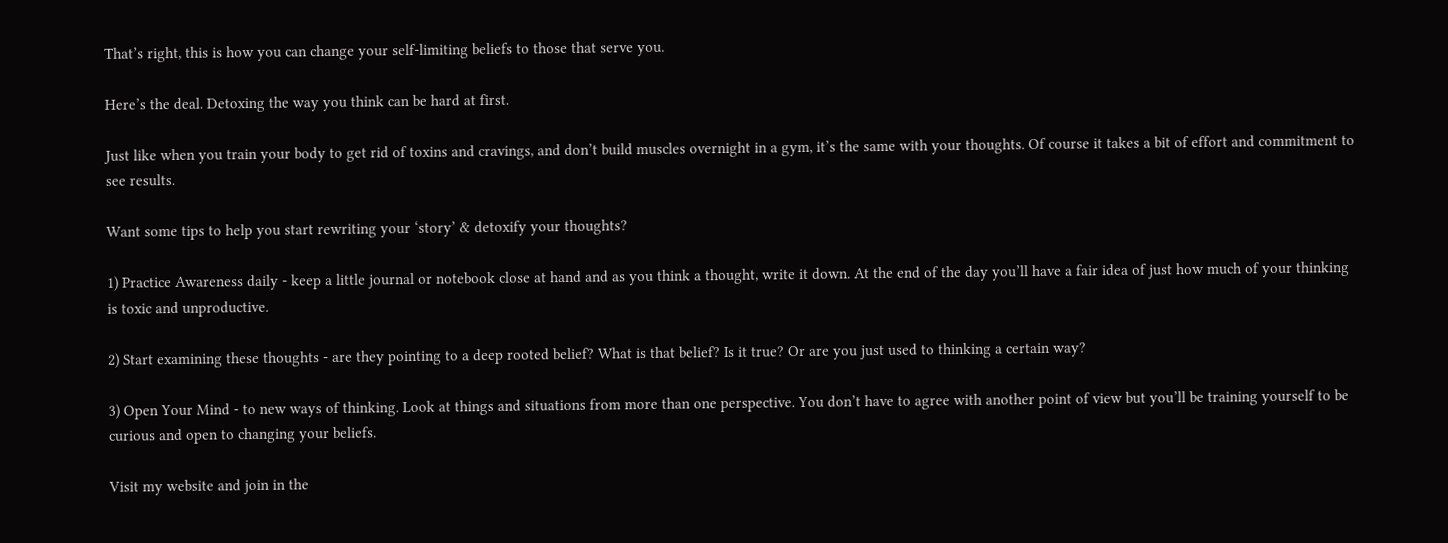That’s right, this is how you can change your self-limiting beliefs to those that serve you.

Here’s the deal. Detoxing the way you think can be hard at first.

Just like when you train your body to get rid of toxins and cravings, and don’t build muscles overnight in a gym, it’s the same with your thoughts. Of course it takes a bit of effort and commitment to see results.

Want some tips to help you start rewriting your ‘story’ & detoxify your thoughts?

1) Practice Awareness daily - keep a little journal or notebook close at hand and as you think a thought, write it down. At the end of the day you’ll have a fair idea of just how much of your thinking is toxic and unproductive.

2) Start examining these thoughts - are they pointing to a deep rooted belief? What is that belief? Is it true? Or are you just used to thinking a certain way?

3) Open Your Mind - to new ways of thinking. Look at things and situations from more than one perspective. You don’t have to agree with another point of view but you’ll be training yourself to be curious and open to changing your beliefs.

Visit my website and join in the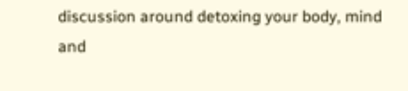discussion around detoxing your body, mind and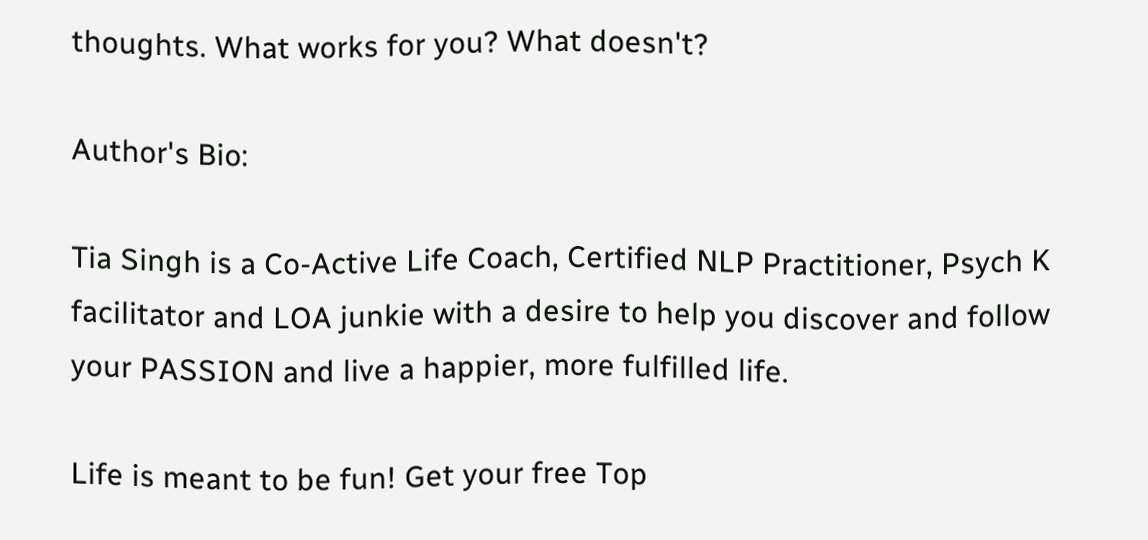thoughts. What works for you? What doesn't?

Author's Bio:

Tia Singh is a Co-Active Life Coach, Certified NLP Practitioner, Psych K facilitator and LOA junkie with a desire to help you discover and follow your PASSION and live a happier, more fulfilled life.

Life is meant to be fun! Get your free Top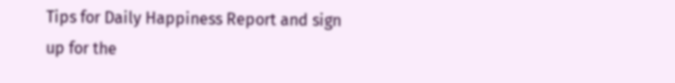Tips for Daily Happiness Report and sign up for the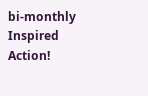bi-monthly Inspired Action!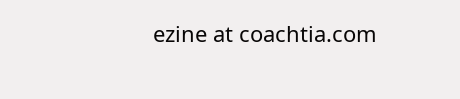ezine at coachtia.com